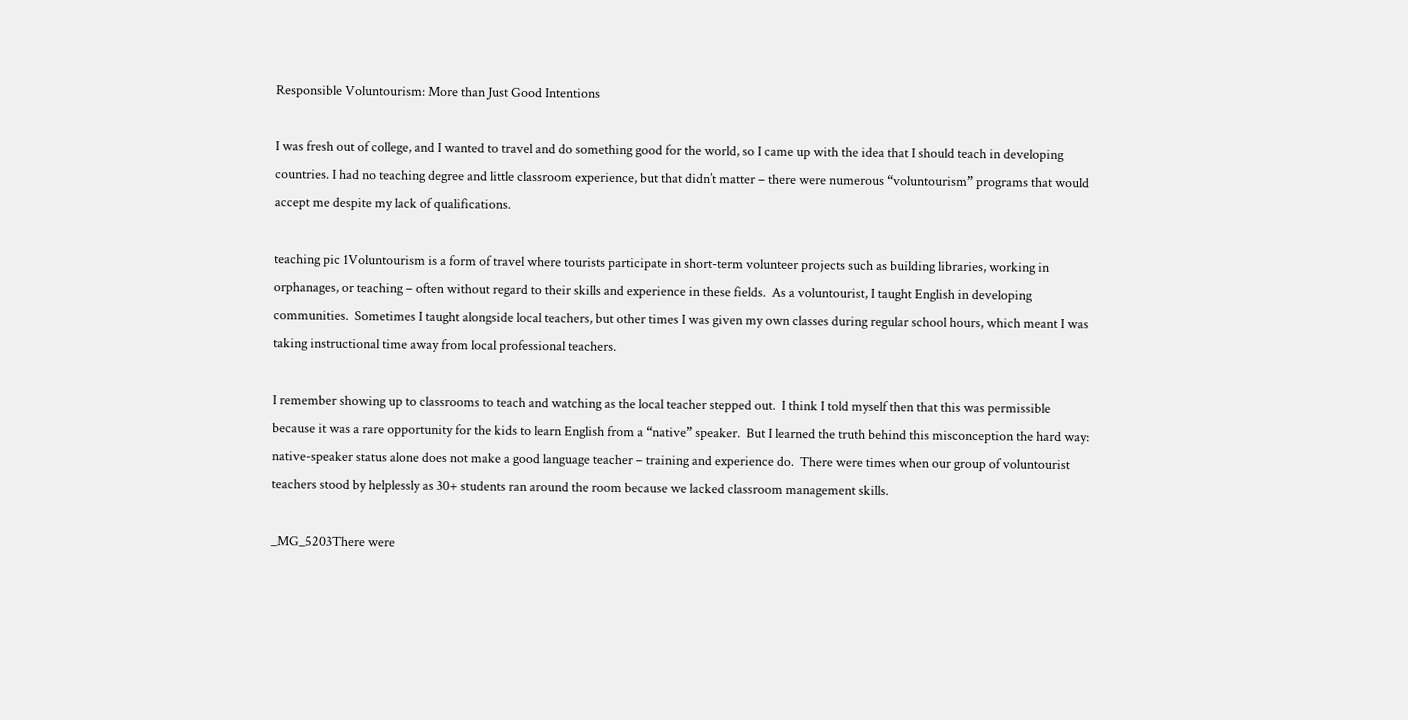Responsible Voluntourism: More than Just Good Intentions

I was fresh out of college, and I wanted to travel and do something good for the world, so I came up with the idea that I should teach in developing countries. I had no teaching degree and little classroom experience, but that didn’t matter – there were numerous “voluntourism” programs that would accept me despite my lack of qualifications.

teaching pic 1Voluntourism is a form of travel where tourists participate in short-term volunteer projects such as building libraries, working in orphanages, or teaching – often without regard to their skills and experience in these fields.  As a voluntourist, I taught English in developing communities.  Sometimes I taught alongside local teachers, but other times I was given my own classes during regular school hours, which meant I was taking instructional time away from local professional teachers.

I remember showing up to classrooms to teach and watching as the local teacher stepped out.  I think I told myself then that this was permissible because it was a rare opportunity for the kids to learn English from a “native” speaker.  But I learned the truth behind this misconception the hard way: native-speaker status alone does not make a good language teacher – training and experience do.  There were times when our group of voluntourist teachers stood by helplessly as 30+ students ran around the room because we lacked classroom management skills.

_MG_5203There were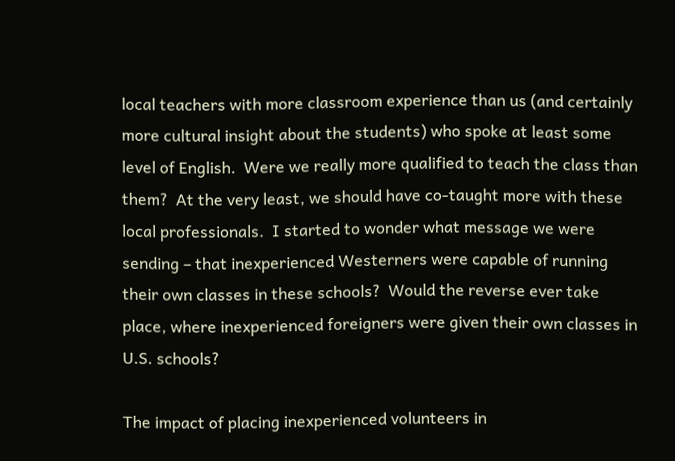local teachers with more classroom experience than us (and certainly more cultural insight about the students) who spoke at least some level of English.  Were we really more qualified to teach the class than them?  At the very least, we should have co-taught more with these local professionals.  I started to wonder what message we were sending – that inexperienced Westerners were capable of running their own classes in these schools?  Would the reverse ever take place, where inexperienced foreigners were given their own classes in U.S. schools?

The impact of placing inexperienced volunteers in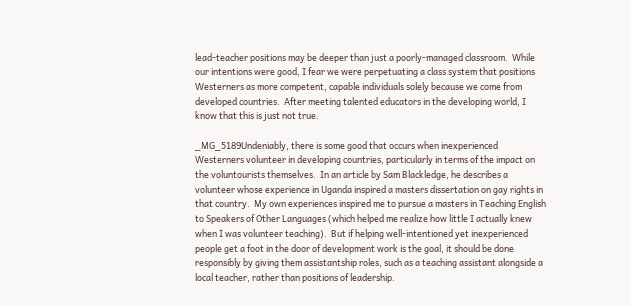lead-teacher positions may be deeper than just a poorly-managed classroom.  While our intentions were good, I fear we were perpetuating a class system that positions Westerners as more competent, capable individuals solely because we come from developed countries.  After meeting talented educators in the developing world, I know that this is just not true.

_MG_5189Undeniably, there is some good that occurs when inexperienced Westerners volunteer in developing countries, particularly in terms of the impact on the voluntourists themselves.  In an article by Sam Blackledge, he describes a volunteer whose experience in Uganda inspired a masters dissertation on gay rights in that country.  My own experiences inspired me to pursue a masters in Teaching English to Speakers of Other Languages (which helped me realize how little I actually knew when I was volunteer teaching).  But if helping well-intentioned yet inexperienced people get a foot in the door of development work is the goal, it should be done responsibly by giving them assistantship roles, such as a teaching assistant alongside a local teacher, rather than positions of leadership.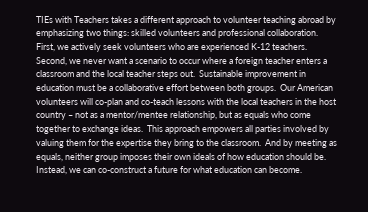TIEs with Teachers takes a different approach to volunteer teaching abroad by emphasizing two things: skilled volunteers and professional collaboration.  First, we actively seek volunteers who are experienced K-12 teachers.  Second, we never want a scenario to occur where a foreign teacher enters a classroom and the local teacher steps out.  Sustainable improvement in education must be a collaborative effort between both groups.  Our American volunteers will co-plan and co-teach lessons with the local teachers in the host country – not as a mentor/mentee relationship, but as equals who come together to exchange ideas.  This approach empowers all parties involved by valuing them for the expertise they bring to the classroom.  And by meeting as equals, neither group imposes their own ideals of how education should be.  Instead, we can co-construct a future for what education can become.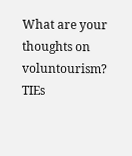What are your thoughts on voluntourism?  TIEs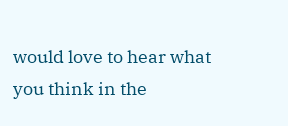would love to hear what you think in the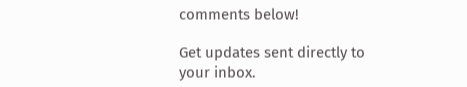comments below!

Get updates sent directly to your inbox.